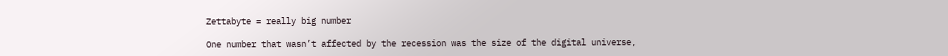Zettabyte = really big number

One number that wasn’t affected by the recession was the size of the digital universe,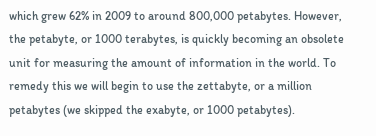which grew 62% in 2009 to around 800,000 petabytes. However, the petabyte, or 1000 terabytes, is quickly becoming an obsolete unit for measuring the amount of information in the world. To remedy this we will begin to use the zettabyte, or a million petabytes (we skipped the exabyte, or 1000 petabytes).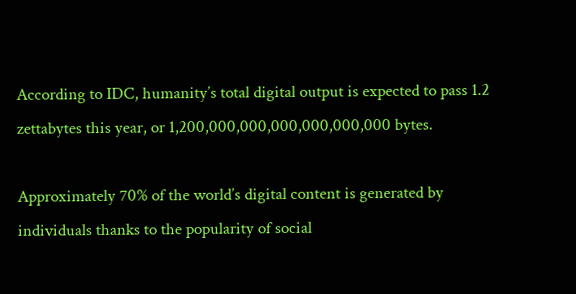According to IDC, humanity’s total digital output is expected to pass 1.2 zettabytes this year, or 1,200,000,000,000,000,000,000 bytes.

Approximately 70% of the world’s digital content is generated by individuals thanks to the popularity of social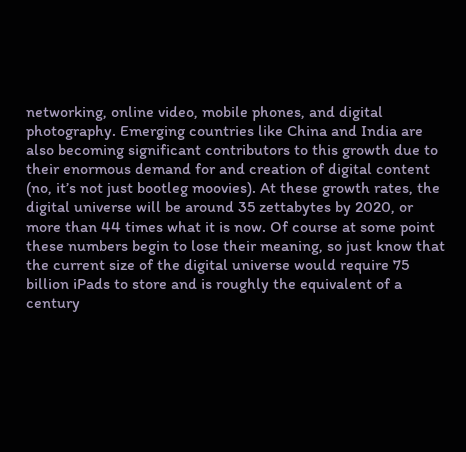networking, online video, mobile phones, and digital photography. Emerging countries like China and India are also becoming significant contributors to this growth due to their enormous demand for and creation of digital content (no, it’s not just bootleg moovies). At these growth rates, the digital universe will be around 35 zettabytes by 2020, or more than 44 times what it is now. Of course at some point these numbers begin to lose their meaning, so just know that the current size of the digital universe would require 75 billion iPads to store and is roughly the equivalent of a century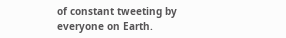of constant tweeting by everyone on Earth.